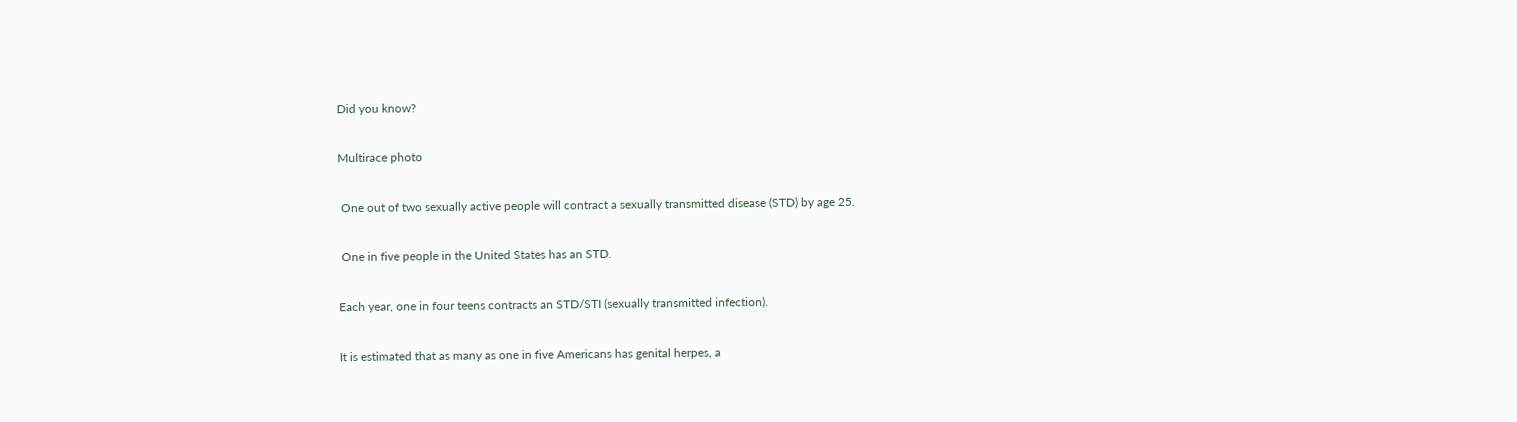Did you know?

Multirace photo

 One out of two sexually active people will contract a sexually transmitted disease (STD) by age 25.

 One in five people in the United States has an STD.

Each year, one in four teens contracts an STD/STI (sexually transmitted infection).

It is estimated that as many as one in five Americans has genital herpes, a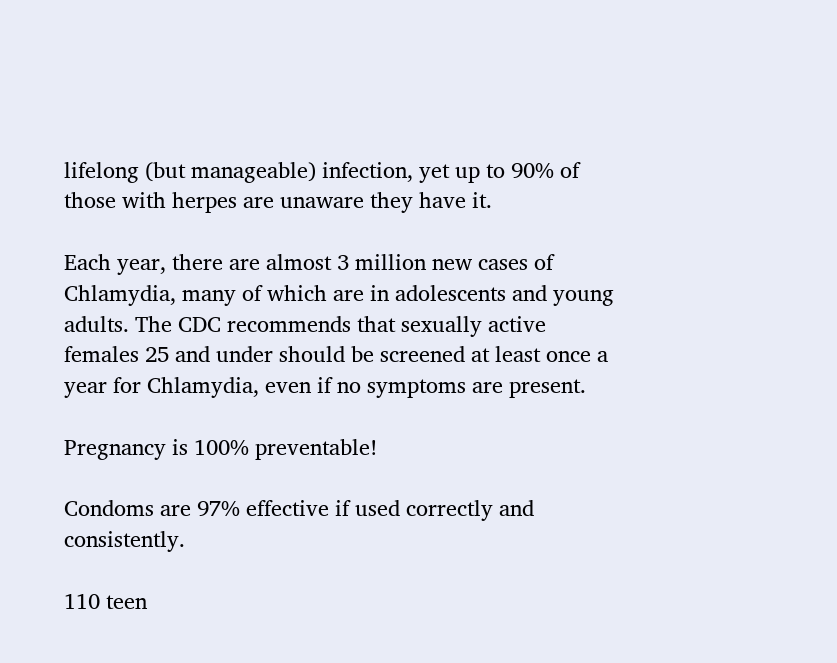lifelong (but manageable) infection, yet up to 90% of those with herpes are unaware they have it.

Each year, there are almost 3 million new cases of Chlamydia, many of which are in adolescents and young adults. The CDC recommends that sexually active females 25 and under should be screened at least once a year for Chlamydia, even if no symptoms are present.

Pregnancy is 100% preventable!

Condoms are 97% effective if used correctly and consistently.

110 teen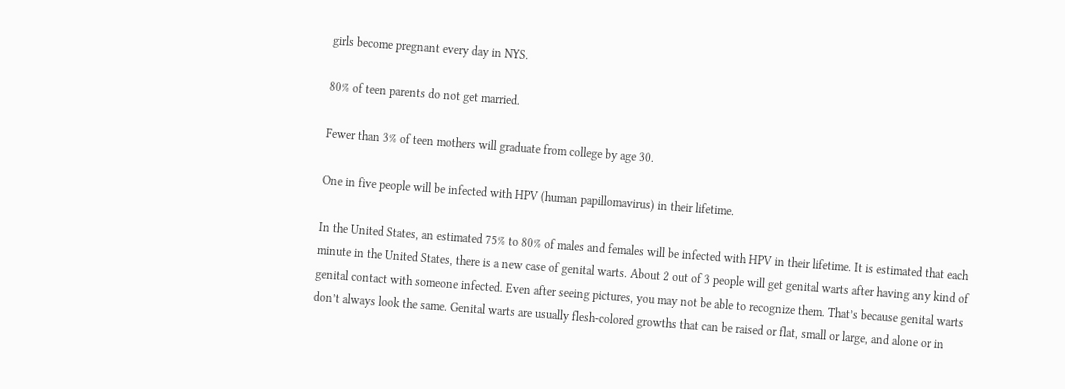girls become pregnant every day in NYS.

80% of teen parents do not get married.

Fewer than 3% of teen mothers will graduate from college by age 30.

One in five people will be infected with HPV (human papillomavirus) in their lifetime.

In the United States, an estimated 75% to 80% of males and females will be infected with HPV in their lifetime. It is estimated that each minute in the United States, there is a new case of genital warts. About 2 out of 3 people will get genital warts after having any kind of genital contact with someone infected. Even after seeing pictures, you may not be able to recognize them. That’s because genital warts don’t always look the same. Genital warts are usually flesh-colored growths that can be raised or flat, small or large, and alone or in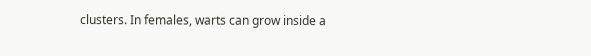clusters. In females, warts can grow inside a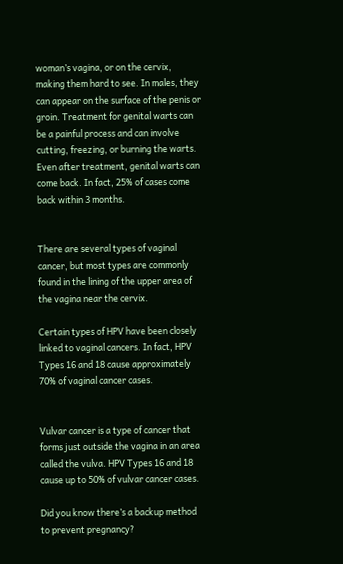woman’s vagina, or on the cervix, making them hard to see. In males, they can appear on the surface of the penis or groin. Treatment for genital warts can be a painful process and can involve cutting, freezing, or burning the warts. Even after treatment, genital warts can come back. In fact, 25% of cases come back within 3 months.


There are several types of vaginal cancer, but most types are commonly found in the lining of the upper area of the vagina near the cervix.

Certain types of HPV have been closely linked to vaginal cancers. In fact, HPV Types 16 and 18 cause approximately 70% of vaginal cancer cases.


Vulvar cancer is a type of cancer that forms just outside the vagina in an area called the vulva. HPV Types 16 and 18 cause up to 50% of vulvar cancer cases.

Did you know there’s a backup method to prevent pregnancy?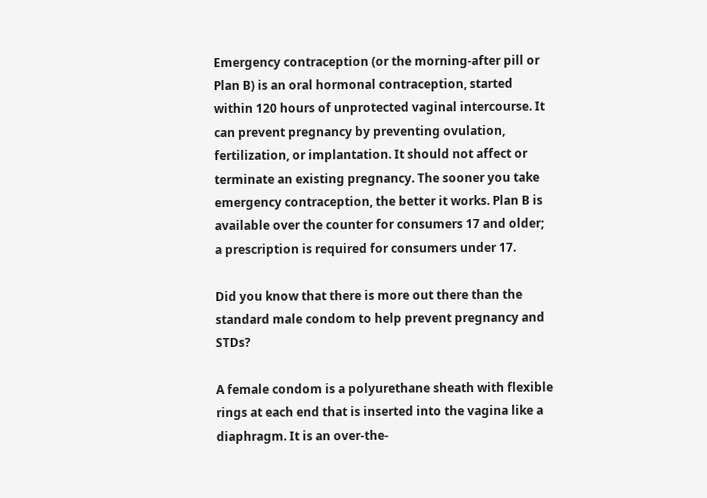Emergency contraception (or the morning-after pill or Plan B) is an oral hormonal contraception, started within 120 hours of unprotected vaginal intercourse. It can prevent pregnancy by preventing ovulation, fertilization, or implantation. It should not affect or terminate an existing pregnancy. The sooner you take emergency contraception, the better it works. Plan B is available over the counter for consumers 17 and older; a prescription is required for consumers under 17.

Did you know that there is more out there than the standard male condom to help prevent pregnancy and STDs?

A female condom is a polyurethane sheath with flexible rings at each end that is inserted into the vagina like a diaphragm. It is an over-the-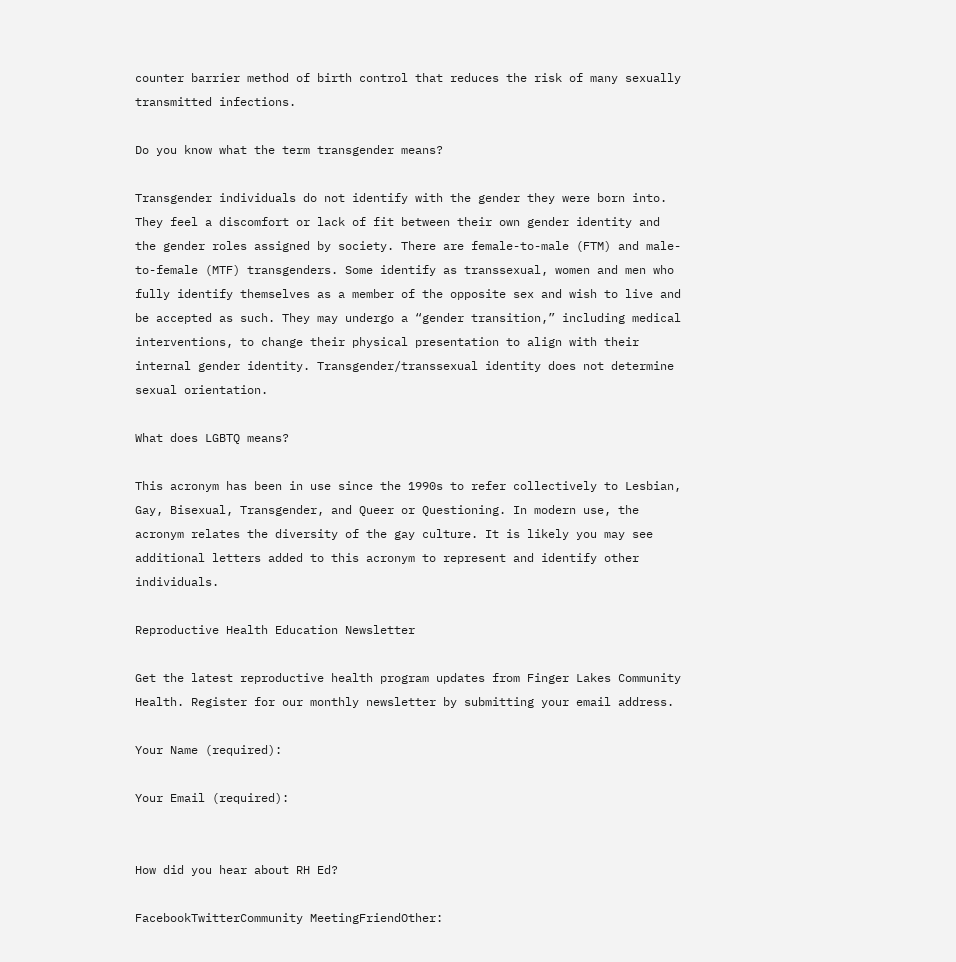counter barrier method of birth control that reduces the risk of many sexually transmitted infections.

Do you know what the term transgender means?

Transgender individuals do not identify with the gender they were born into. They feel a discomfort or lack of fit between their own gender identity and the gender roles assigned by society. There are female-to-male (FTM) and male-to-female (MTF) transgenders. Some identify as transsexual, women and men who fully identify themselves as a member of the opposite sex and wish to live and be accepted as such. They may undergo a “gender transition,” including medical interventions, to change their physical presentation to align with their internal gender identity. Transgender/transsexual identity does not determine sexual orientation.

What does LGBTQ means?

This acronym has been in use since the 1990s to refer collectively to Lesbian, Gay, Bisexual, Transgender, and Queer or Questioning. In modern use, the acronym relates the diversity of the gay culture. It is likely you may see additional letters added to this acronym to represent and identify other individuals.

Reproductive Health Education Newsletter

Get the latest reproductive health program updates from Finger Lakes Community Health. Register for our monthly newsletter by submitting your email address.

Your Name (required):

Your Email (required):


How did you hear about RH Ed?

FacebookTwitterCommunity MeetingFriendOther: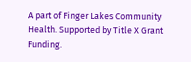A part of Finger Lakes Community Health. Supported by Title X Grant Funding.